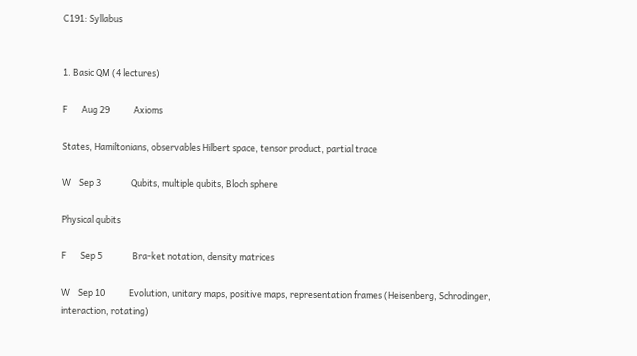C191: Syllabus


1. Basic QM (4 lectures)

F       Aug 29            Axioms

States, Hamiltonians, observables Hilbert space, tensor product, partial trace

W    Sep 3               Qubits, multiple qubits, Bloch sphere

Physical qubits

F       Sep 5               Bra-ket notation, density matrices

W    Sep 10            Evolution, unitary maps, positive maps, representation frames (Heisenberg, Schrodinger, interaction, rotating)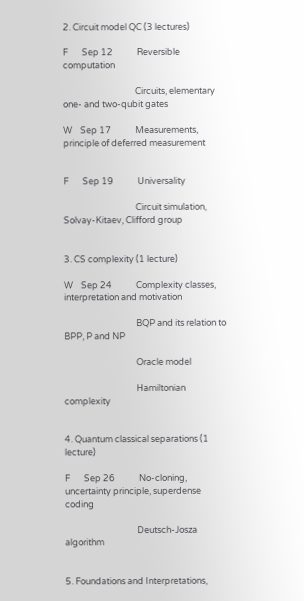2. Circuit model QC (3 lectures)

F       Sep 12            Reversible computation

                                    Circuits, elementary one- and two-qubit gates

W    Sep 17            Measurements, principle of deferred measurement


F       Sep 19            Universality

                                    Circuit simulation, Solvay-Kitaev, Clifford group


3. CS complexity (1 lecture)

W    Sep 24            Complexity classes, interpretation and motivation

                                    BQP and its relation to BPP, P and NP

                                    Oracle model

                                    Hamiltonian complexity


4. Quantum classical separations (1 lecture)

F       Sep 26            No-cloning, uncertainty principle, superdense coding

                                    Deutsch-Josza algorithm


5. Foundations and Interpretations,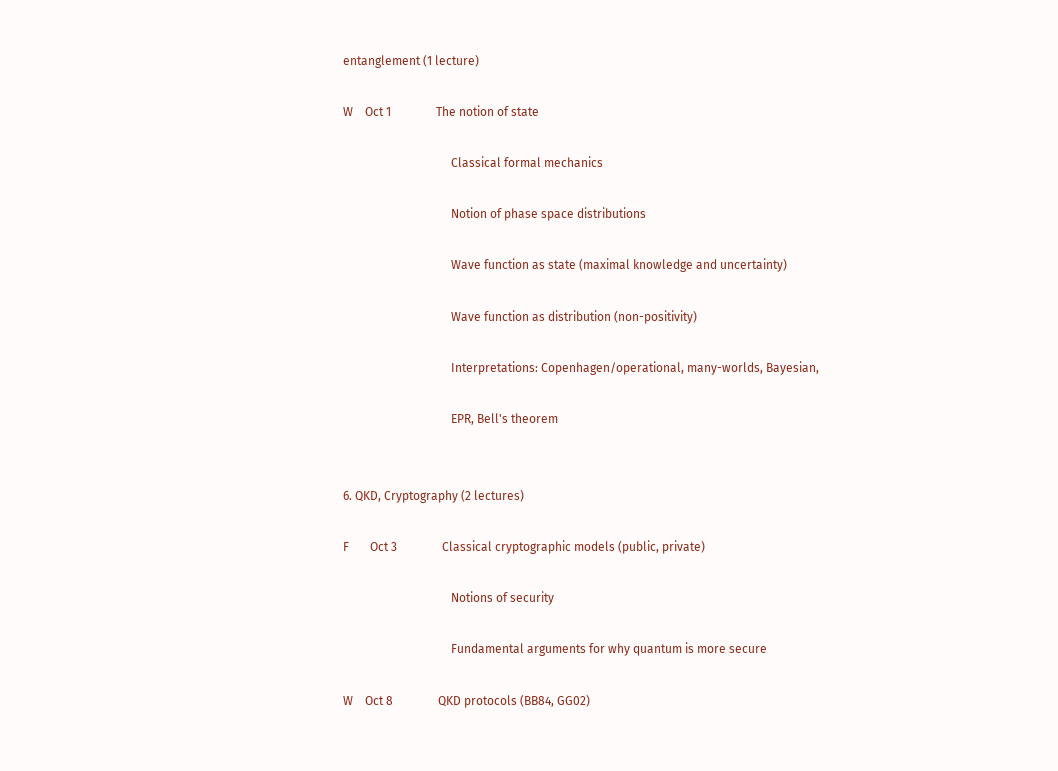entanglement (1 lecture)

W    Oct 1               The notion of state

                                    Classical formal mechanics

                                    Notion of phase space distributions

                                    Wave function as state (maximal knowledge and uncertainty)

                                    Wave function as distribution (non-positivity)

                                    Interpretations: Copenhagen/operational, many-worlds, Bayesian,

                                    EPR, Bell's theorem


6. QKD, Cryptography (2 lectures)

F       Oct 3               Classical cryptographic models (public, private)

                                    Notions of security

                                    Fundamental arguments for why quantum is more secure

W    Oct 8               QKD protocols (BB84, GG02)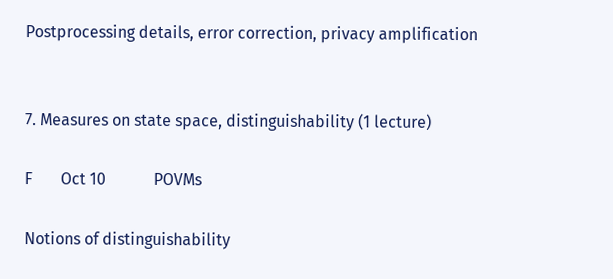Postprocessing details, error correction, privacy amplification


7. Measures on state space, distinguishability (1 lecture)

F       Oct 10            POVMs

Notions of distinguishability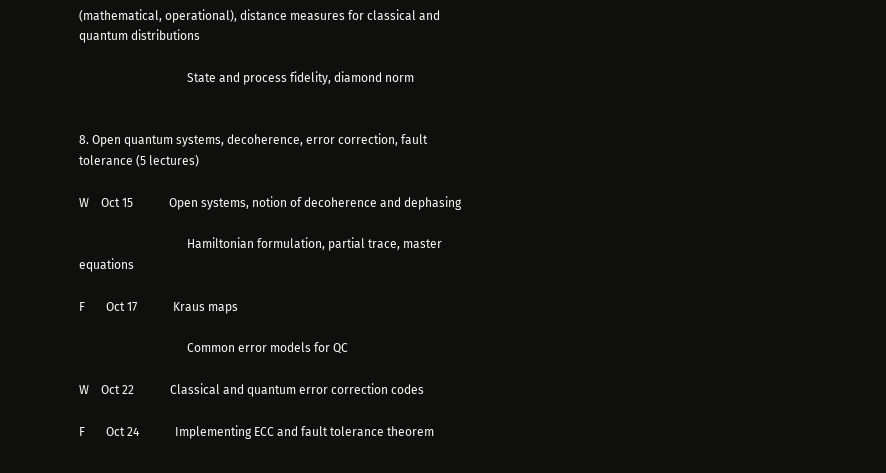(mathematical, operational), distance measures for classical and quantum distributions

                                    State and process fidelity, diamond norm


8. Open quantum systems, decoherence, error correction, fault tolerance (5 lectures)

W    Oct 15            Open systems, notion of decoherence and dephasing

                                    Hamiltonian formulation, partial trace, master equations

F       Oct 17            Kraus maps

                                    Common error models for QC

W    Oct 22            Classical and quantum error correction codes

F       Oct 24            Implementing ECC and fault tolerance theorem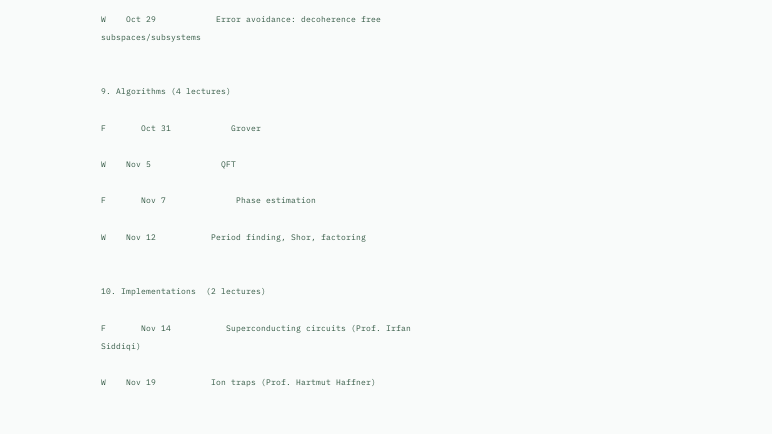W    Oct 29            Error avoidance: decoherence free subspaces/subsystems


9. Algorithms (4 lectures)

F       Oct 31            Grover

W    Nov 5              QFT

F       Nov 7              Phase estimation

W    Nov 12           Period finding, Shor, factoring


10. Implementations  (2 lectures)

F       Nov 14           Superconducting circuits (Prof. Irfan Siddiqi)

W    Nov 19           Ion traps (Prof. Hartmut Haffner)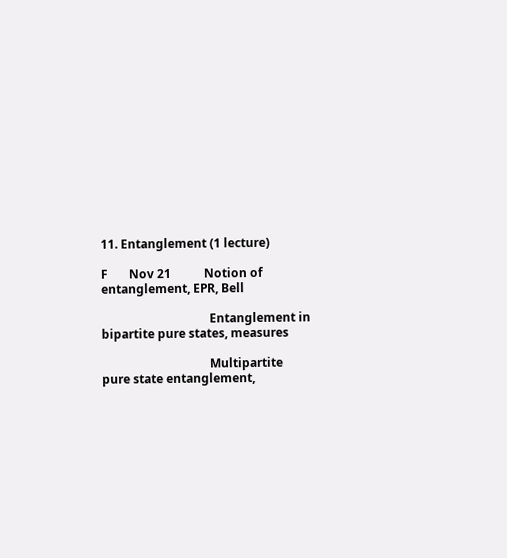11. Entanglement (1 lecture)

F       Nov 21           Notion of entanglement, EPR, Bell

                                    Entanglement in bipartite pure states, measures

                                    Multipartite pure state entanglement,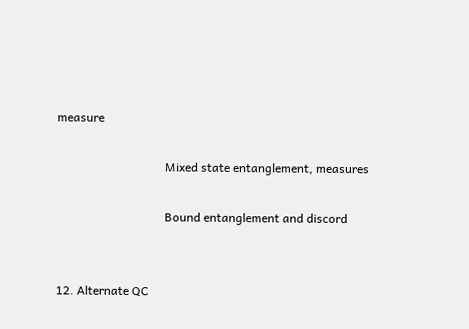measure

                                    Mixed state entanglement, measures

                                    Bound entanglement and discord


12. Alternate QC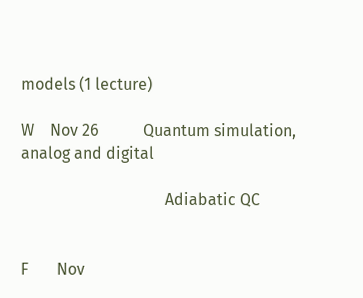models (1 lecture)

W    Nov 26           Quantum simulation, analog and digital

                                    Adiabatic QC


F       Nov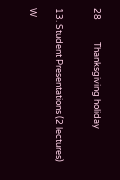28           Thanksgiving holiday


13. Student Presentations (2 lectures)

W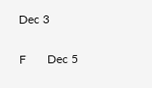Dec 3

F       Dec 5